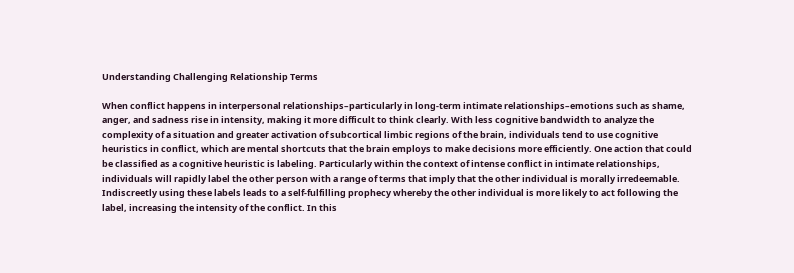Understanding Challenging Relationship Terms

When conflict happens in interpersonal relationships–particularly in long-term intimate relationships–emotions such as shame, anger, and sadness rise in intensity, making it more difficult to think clearly. With less cognitive bandwidth to analyze the complexity of a situation and greater activation of subcortical limbic regions of the brain, individuals tend to use cognitive heuristics in conflict, which are mental shortcuts that the brain employs to make decisions more efficiently. One action that could be classified as a cognitive heuristic is labeling. Particularly within the context of intense conflict in intimate relationships, individuals will rapidly label the other person with a range of terms that imply that the other individual is morally irredeemable. Indiscreetly using these labels leads to a self-fulfilling prophecy whereby the other individual is more likely to act following the label, increasing the intensity of the conflict. In this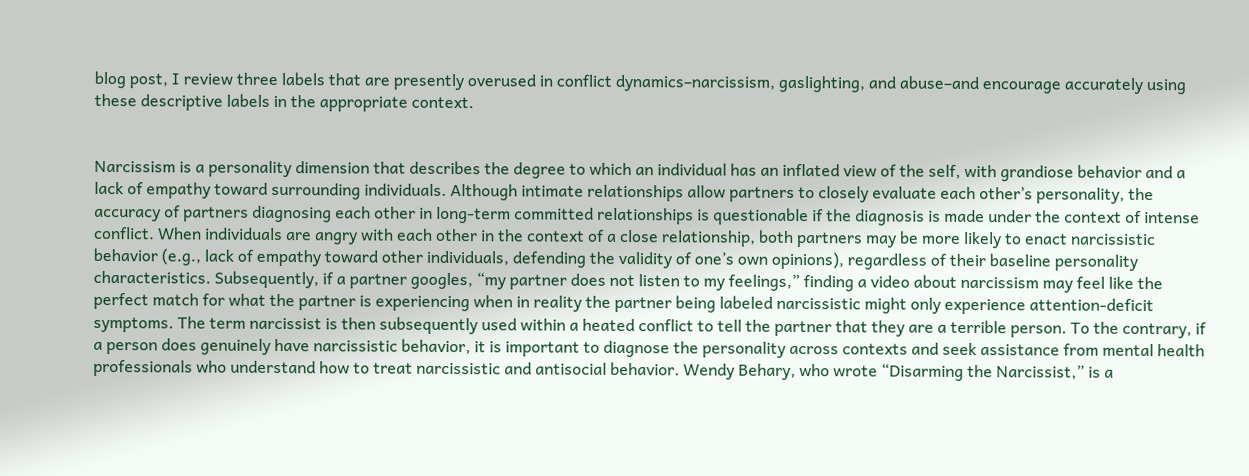blog post, I review three labels that are presently overused in conflict dynamics–narcissism, gaslighting, and abuse–and encourage accurately using these descriptive labels in the appropriate context.


Narcissism is a personality dimension that describes the degree to which an individual has an inflated view of the self, with grandiose behavior and a lack of empathy toward surrounding individuals. Although intimate relationships allow partners to closely evaluate each other’s personality, the accuracy of partners diagnosing each other in long-term committed relationships is questionable if the diagnosis is made under the context of intense conflict. When individuals are angry with each other in the context of a close relationship, both partners may be more likely to enact narcissistic behavior (e.g., lack of empathy toward other individuals, defending the validity of one’s own opinions), regardless of their baseline personality characteristics. Subsequently, if a partner googles, “my partner does not listen to my feelings,” finding a video about narcissism may feel like the perfect match for what the partner is experiencing when in reality the partner being labeled narcissistic might only experience attention-deficit symptoms. The term narcissist is then subsequently used within a heated conflict to tell the partner that they are a terrible person. To the contrary, if a person does genuinely have narcissistic behavior, it is important to diagnose the personality across contexts and seek assistance from mental health professionals who understand how to treat narcissistic and antisocial behavior. Wendy Behary, who wrote “Disarming the Narcissist,” is a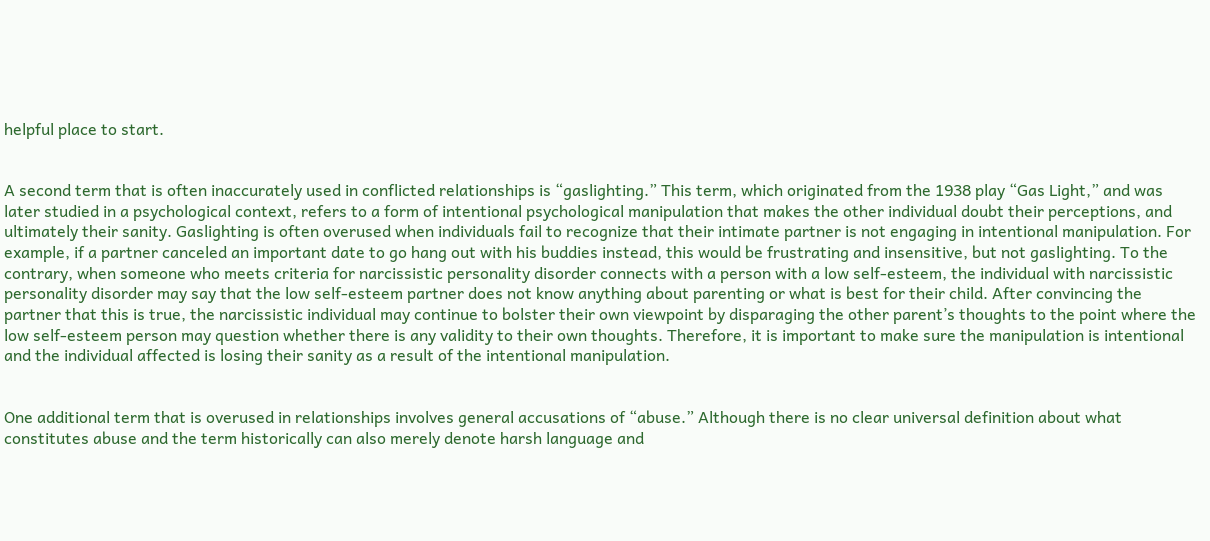helpful place to start.


A second term that is often inaccurately used in conflicted relationships is “gaslighting.” This term, which originated from the 1938 play “Gas Light,” and was later studied in a psychological context, refers to a form of intentional psychological manipulation that makes the other individual doubt their perceptions, and ultimately their sanity. Gaslighting is often overused when individuals fail to recognize that their intimate partner is not engaging in intentional manipulation. For example, if a partner canceled an important date to go hang out with his buddies instead, this would be frustrating and insensitive, but not gaslighting. To the contrary, when someone who meets criteria for narcissistic personality disorder connects with a person with a low self-esteem, the individual with narcissistic personality disorder may say that the low self-esteem partner does not know anything about parenting or what is best for their child. After convincing the partner that this is true, the narcissistic individual may continue to bolster their own viewpoint by disparaging the other parent’s thoughts to the point where the low self-esteem person may question whether there is any validity to their own thoughts. Therefore, it is important to make sure the manipulation is intentional and the individual affected is losing their sanity as a result of the intentional manipulation.


One additional term that is overused in relationships involves general accusations of “abuse.” Although there is no clear universal definition about what constitutes abuse and the term historically can also merely denote harsh language and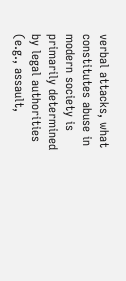verbal attacks, what constitutes abuse in modern society is primarily determined by legal authorities (e.g., assault,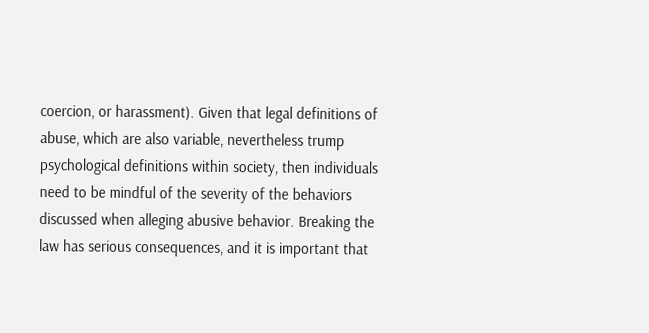coercion, or harassment). Given that legal definitions of abuse, which are also variable, nevertheless trump psychological definitions within society, then individuals need to be mindful of the severity of the behaviors discussed when alleging abusive behavior. Breaking the law has serious consequences, and it is important that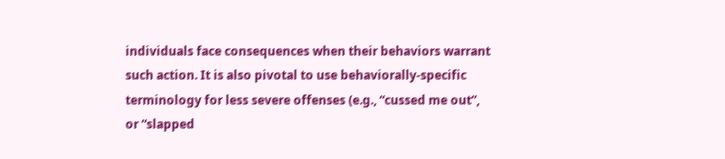individuals face consequences when their behaviors warrant such action. It is also pivotal to use behaviorally-specific terminology for less severe offenses (e.g., “cussed me out”, or “slapped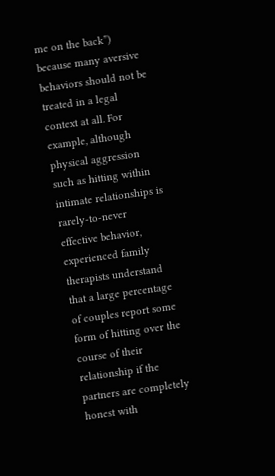me on the back”) because many aversive behaviors should not be treated in a legal context at all. For example, although physical aggression such as hitting within intimate relationships is rarely-to-never effective behavior, experienced family therapists understand that a large percentage of couples report some form of hitting over the course of their relationship if the partners are completely honest with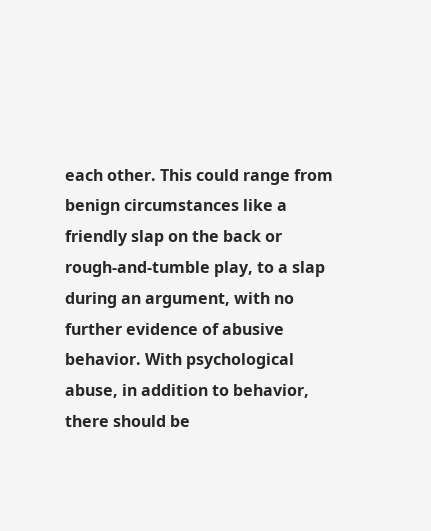each other. This could range from benign circumstances like a friendly slap on the back or rough-and-tumble play, to a slap during an argument, with no further evidence of abusive behavior. With psychological abuse, in addition to behavior, there should be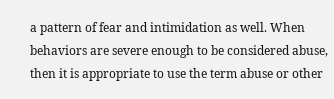a pattern of fear and intimidation as well. When behaviors are severe enough to be considered abuse, then it is appropriate to use the term abuse or other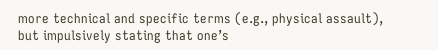more technical and specific terms (e.g., physical assault), but impulsively stating that one’s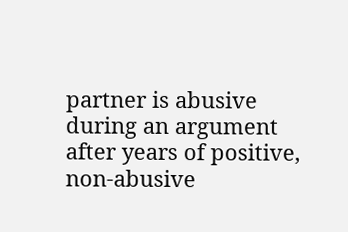partner is abusive during an argument after years of positive, non-abusive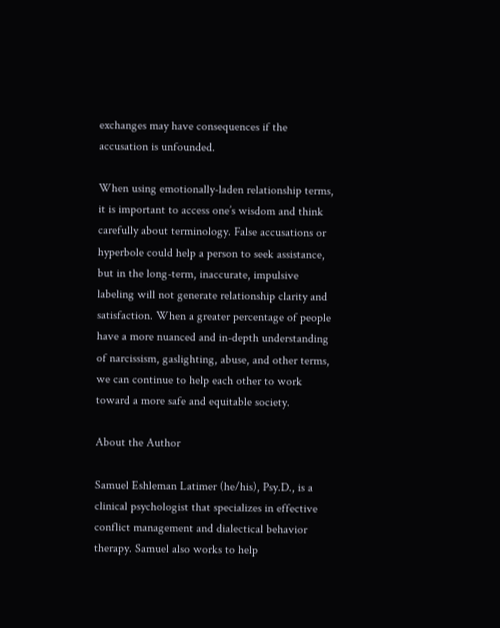exchanges may have consequences if the accusation is unfounded.

When using emotionally-laden relationship terms, it is important to access one’s wisdom and think carefully about terminology. False accusations or hyperbole could help a person to seek assistance, but in the long-term, inaccurate, impulsive labeling will not generate relationship clarity and satisfaction. When a greater percentage of people have a more nuanced and in-depth understanding of narcissism, gaslighting, abuse, and other terms, we can continue to help each other to work toward a more safe and equitable society.

About the Author

Samuel Eshleman Latimer (he/his), Psy.D., is a clinical psychologist that specializes in effective conflict management and dialectical behavior therapy. Samuel also works to help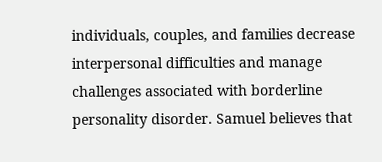individuals, couples, and families decrease interpersonal difficulties and manage challenges associated with borderline personality disorder. Samuel believes that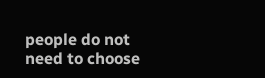people do not need to choose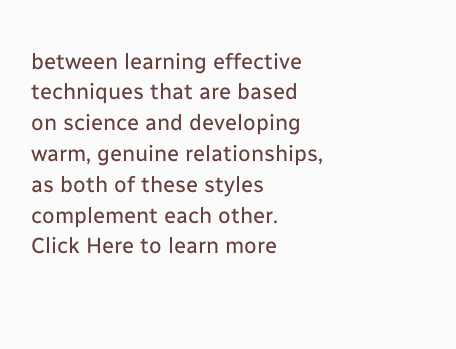between learning effective techniques that are based on science and developing warm, genuine relationships, as both of these styles complement each other. Click Here to learn more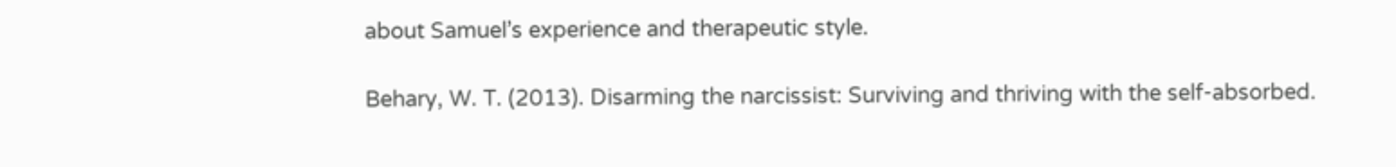about Samuel’s experience and therapeutic style.

Behary, W. T. (2013). Disarming the narcissist: Surviving and thriving with the self-absorbed.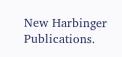New Harbinger Publications.